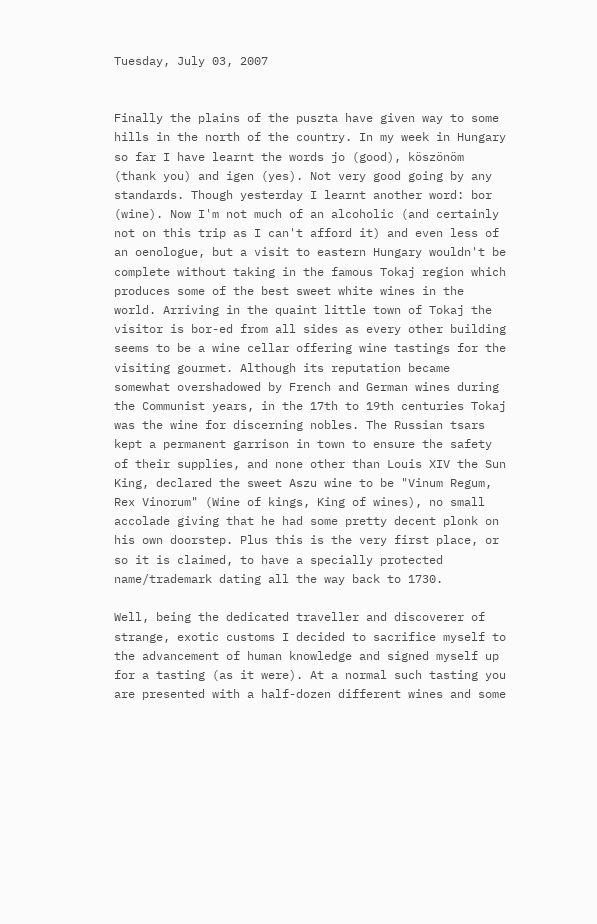Tuesday, July 03, 2007


Finally the plains of the puszta have given way to some hills in the north of the country. In my week in Hungary so far I have learnt the words jo (good), köszönöm (thank you) and igen (yes). Not very good going by any standards. Though yesterday I learnt another word: bor (wine). Now I'm not much of an alcoholic (and certainly not on this trip as I can't afford it) and even less of an oenologue, but a visit to eastern Hungary wouldn't be complete without taking in the famous Tokaj region which produces some of the best sweet white wines in the world. Arriving in the quaint little town of Tokaj the visitor is bor-ed from all sides as every other building seems to be a wine cellar offering wine tastings for the visiting gourmet. Although its reputation became somewhat overshadowed by French and German wines during the Communist years, in the 17th to 19th centuries Tokaj was the wine for discerning nobles. The Russian tsars kept a permanent garrison in town to ensure the safety of their supplies, and none other than Louis XIV the Sun King, declared the sweet Aszu wine to be "Vinum Regum, Rex Vinorum" (Wine of kings, King of wines), no small accolade giving that he had some pretty decent plonk on his own doorstep. Plus this is the very first place, or so it is claimed, to have a specially protected name/trademark dating all the way back to 1730.

Well, being the dedicated traveller and discoverer of strange, exotic customs I decided to sacrifice myself to the advancement of human knowledge and signed myself up for a tasting (as it were). At a normal such tasting you are presented with a half-dozen different wines and some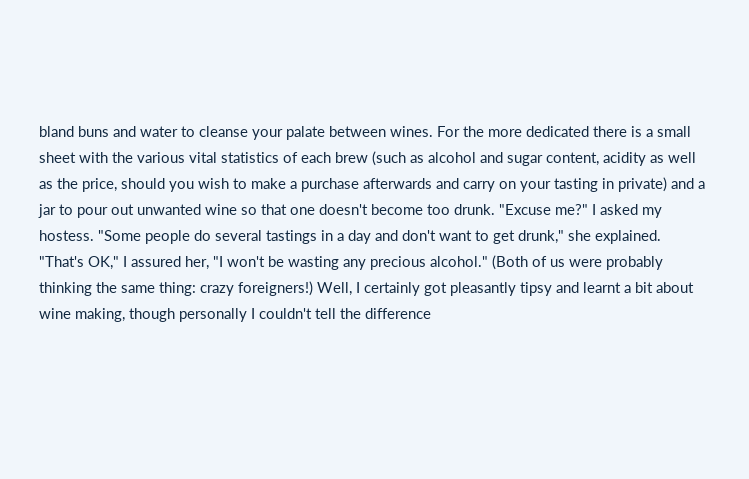bland buns and water to cleanse your palate between wines. For the more dedicated there is a small sheet with the various vital statistics of each brew (such as alcohol and sugar content, acidity as well as the price, should you wish to make a purchase afterwards and carry on your tasting in private) and a jar to pour out unwanted wine so that one doesn't become too drunk. "Excuse me?" I asked my hostess. "Some people do several tastings in a day and don't want to get drunk," she explained. "That's OK," I assured her, "I won't be wasting any precious alcohol." (Both of us were probably thinking the same thing: crazy foreigners!) Well, I certainly got pleasantly tipsy and learnt a bit about wine making, though personally I couldn't tell the difference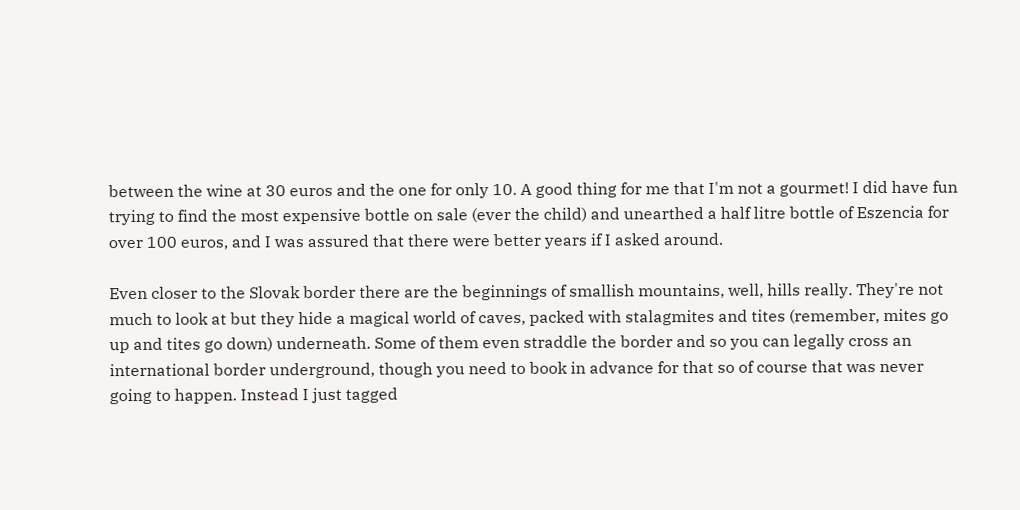between the wine at 30 euros and the one for only 10. A good thing for me that I'm not a gourmet! I did have fun trying to find the most expensive bottle on sale (ever the child) and unearthed a half litre bottle of Eszencia for over 100 euros, and I was assured that there were better years if I asked around.

Even closer to the Slovak border there are the beginnings of smallish mountains, well, hills really. They're not much to look at but they hide a magical world of caves, packed with stalagmites and tites (remember, mites go up and tites go down) underneath. Some of them even straddle the border and so you can legally cross an international border underground, though you need to book in advance for that so of course that was never going to happen. Instead I just tagged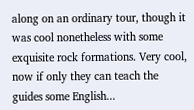along on an ordinary tour, though it was cool nonetheless with some exquisite rock formations. Very cool, now if only they can teach the guides some English...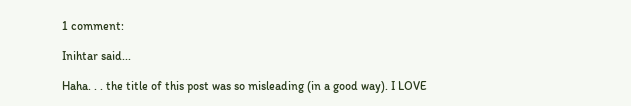1 comment:

Inihtar said...

Haha. . . the title of this post was so misleading (in a good way). I LOVE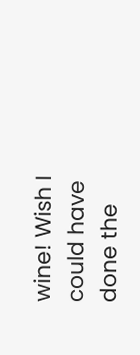wine! Wish I could have done the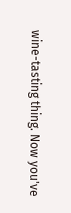wine-tasting thing. Now you've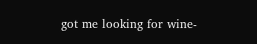got me looking for wine-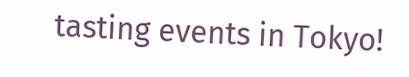tasting events in Tokyo!